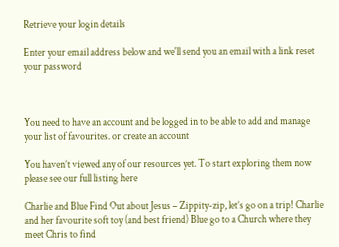Retrieve your login details

Enter your email address below and we'll send you an email with a link reset your password



You need to have an account and be logged in to be able to add and manage your list of favourites. or create an account

You haven’t viewed any of our resources yet. To start exploring them now please see our full listing here

Charlie and Blue Find Out about Jesus – Zippity-zip, let’s go on a trip! Charlie and her favourite soft toy (and best friend) Blue go to a Church where they meet Chris to find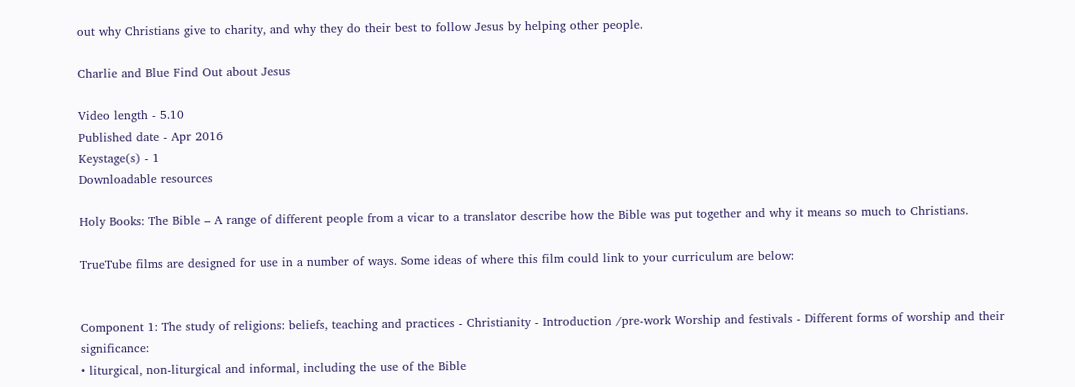out why Christians give to charity, and why they do their best to follow Jesus by helping other people.

Charlie and Blue Find Out about Jesus

Video length - 5.10
Published date - Apr 2016
Keystage(s) - 1
Downloadable resources

Holy Books: The Bible – A range of different people from a vicar to a translator describe how the Bible was put together and why it means so much to Christians.

TrueTube films are designed for use in a number of ways. Some ideas of where this film could link to your curriculum are below:


Component 1: The study of religions: beliefs, teaching and practices - Christianity - Introduction /pre-work Worship and festivals - Different forms of worship and their significance:
• liturgical, non-liturgical and informal, including the use of the Bible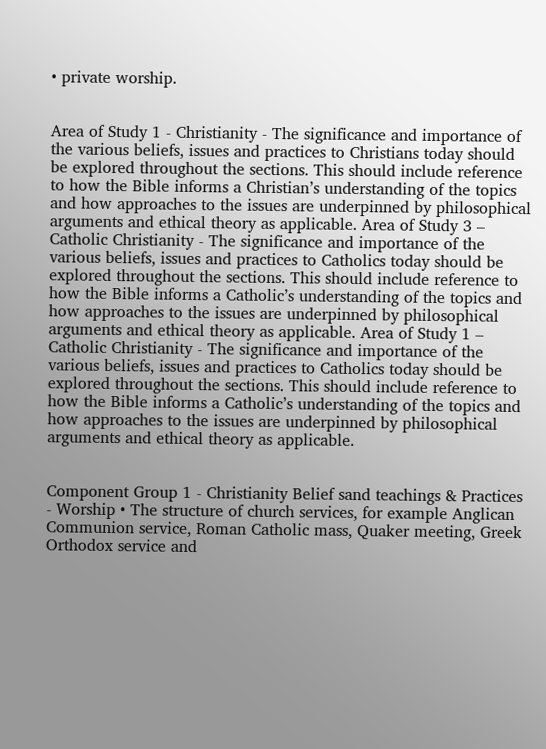• private worship.


Area of Study 1 - Christianity - The significance and importance of the various beliefs, issues and practices to Christians today should be explored throughout the sections. This should include reference to how the Bible informs a Christian’s understanding of the topics and how approaches to the issues are underpinned by philosophical arguments and ethical theory as applicable. Area of Study 3 – Catholic Christianity - The significance and importance of the various beliefs, issues and practices to Catholics today should be explored throughout the sections. This should include reference to how the Bible informs a Catholic’s understanding of the topics and how approaches to the issues are underpinned by philosophical arguments and ethical theory as applicable. Area of Study 1 – Catholic Christianity - The significance and importance of the various beliefs, issues and practices to Catholics today should be explored throughout the sections. This should include reference to how the Bible informs a Catholic’s understanding of the topics and how approaches to the issues are underpinned by philosophical arguments and ethical theory as applicable.


Component Group 1 - Christianity Belief sand teachings & Practices - Worship • The structure of church services, for example Anglican Communion service, Roman Catholic mass, Quaker meeting, Greek Orthodox service and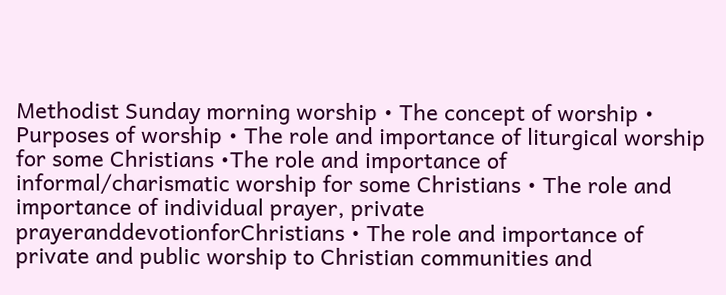Methodist Sunday morning worship • The concept of worship • Purposes of worship • The role and importance of liturgical worship for some Christians •The role and importance of informal/charismatic worship for some Christians • The role and importance of individual prayer, private prayeranddevotionforChristians • The role and importance of private and public worship to Christian communities and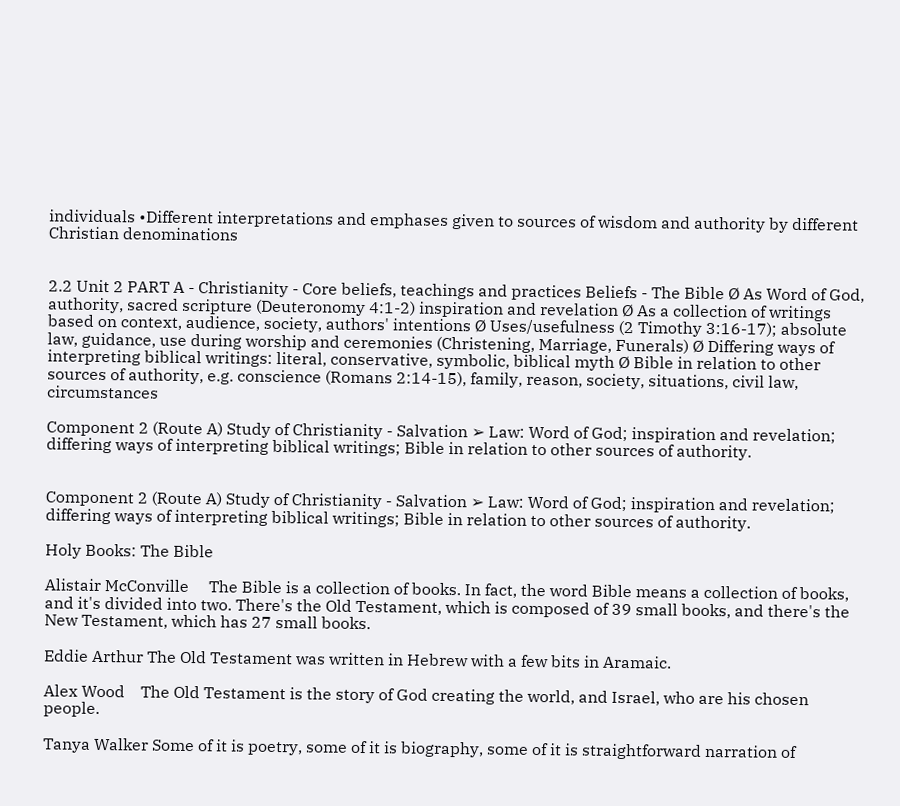individuals •Different interpretations and emphases given to sources of wisdom and authority by different Christian denominations


2.2 Unit 2 PART A - Christianity - Core beliefs, teachings and practices Beliefs - The Bible Ø As Word of God, authority, sacred scripture (Deuteronomy 4:1-2) inspiration and revelation Ø As a collection of writings based on context, audience, society, authors' intentions Ø Uses/usefulness (2 Timothy 3:16-17); absolute law, guidance, use during worship and ceremonies (Christening, Marriage, Funerals) Ø Differing ways of interpreting biblical writings: literal, conservative, symbolic, biblical myth Ø Bible in relation to other sources of authority, e.g. conscience (Romans 2:14-15), family, reason, society, situations, civil law, circumstances

Component 2 (Route A) Study of Christianity - Salvation ➢ Law: Word of God; inspiration and revelation; differing ways of interpreting biblical writings; Bible in relation to other sources of authority.


Component 2 (Route A) Study of Christianity - Salvation ➢ Law: Word of God; inspiration and revelation; differing ways of interpreting biblical writings; Bible in relation to other sources of authority.

Holy Books: The Bible

Alistair McConville     The Bible is a collection of books. In fact, the word Bible means a collection of books, and it's divided into two. There's the Old Testament, which is composed of 39 small books, and there's the New Testament, which has 27 small books.

Eddie Arthur The Old Testament was written in Hebrew with a few bits in Aramaic.

Alex Wood    The Old Testament is the story of God creating the world, and Israel, who are his chosen people.

Tanya Walker Some of it is poetry, some of it is biography, some of it is straightforward narration of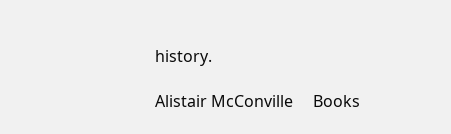history.

Alistair McConville     Books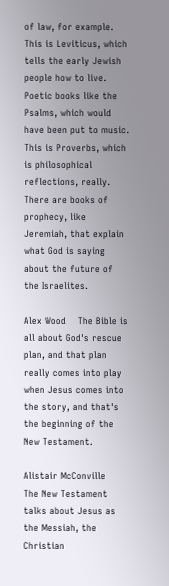of law, for example. This is Leviticus, which tells the early Jewish people how to live. Poetic books like the Psalms, which would have been put to music. This is Proverbs, which is philosophical reflections, really. There are books of prophecy, like Jeremiah, that explain what God is saying about the future of the Israelites.

Alex Wood    The Bible is all about God's rescue plan, and that plan really comes into play when Jesus comes into the story, and that's the beginning of the New Testament.

Alistair McConville     The New Testament talks about Jesus as the Messiah, the Christian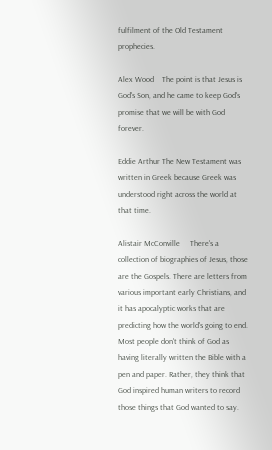fulfilment of the Old Testament prophecies.

Alex Wood    The point is that Jesus is God's Son, and he came to keep God's promise that we will be with God forever.

Eddie Arthur The New Testament was written in Greek because Greek was understood right across the world at that time.

Alistair McConville     There's a collection of biographies of Jesus, those are the Gospels. There are letters from various important early Christians, and it has apocalyptic works that are predicting how the world's going to end. Most people don't think of God as having literally written the Bible with a pen and paper. Rather, they think that God inspired human writers to record those things that God wanted to say.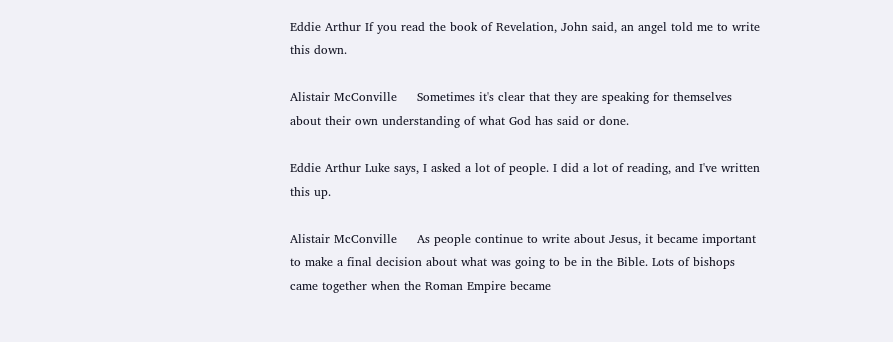Eddie Arthur If you read the book of Revelation, John said, an angel told me to write this down.

Alistair McConville     Sometimes it's clear that they are speaking for themselves about their own understanding of what God has said or done.

Eddie Arthur Luke says, I asked a lot of people. I did a lot of reading, and I've written this up.

Alistair McConville     As people continue to write about Jesus, it became important to make a final decision about what was going to be in the Bible. Lots of bishops came together when the Roman Empire became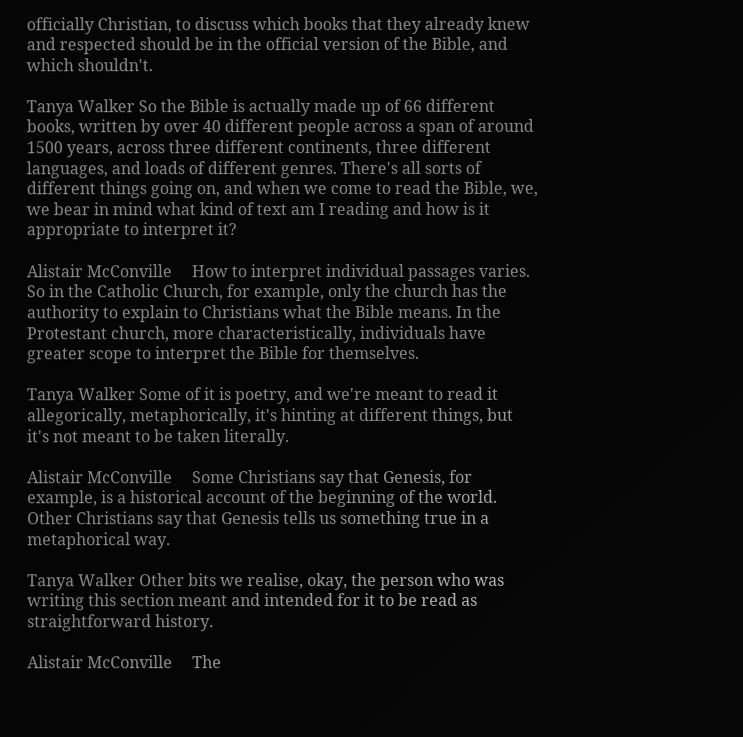officially Christian, to discuss which books that they already knew and respected should be in the official version of the Bible, and which shouldn't.

Tanya Walker So the Bible is actually made up of 66 different books, written by over 40 different people across a span of around 1500 years, across three different continents, three different languages, and loads of different genres. There's all sorts of different things going on, and when we come to read the Bible, we, we bear in mind what kind of text am I reading and how is it appropriate to interpret it?

Alistair McConville     How to interpret individual passages varies. So in the Catholic Church, for example, only the church has the authority to explain to Christians what the Bible means. In the Protestant church, more characteristically, individuals have greater scope to interpret the Bible for themselves.

Tanya Walker Some of it is poetry, and we're meant to read it allegorically, metaphorically, it's hinting at different things, but it's not meant to be taken literally.

Alistair McConville     Some Christians say that Genesis, for example, is a historical account of the beginning of the world. Other Christians say that Genesis tells us something true in a metaphorical way.

Tanya Walker Other bits we realise, okay, the person who was writing this section meant and intended for it to be read as straightforward history.

Alistair McConville     The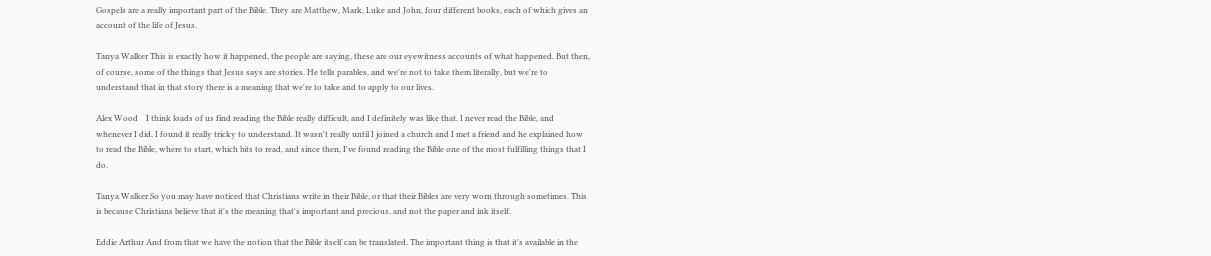Gospels are a really important part of the Bible. They are Matthew, Mark, Luke and John, four different books, each of which gives an account of the life of Jesus.

Tanya Walker This is exactly how it happened, the people are saying, these are our eyewitness accounts of what happened. But then, of course, some of the things that Jesus says are stories. He tells parables, and we're not to take them literally, but we're to understand that in that story there is a meaning that we're to take and to apply to our lives.

Alex Wood    I think loads of us find reading the Bible really difficult, and I definitely was like that. I never read the Bible, and whenever I did, I found it really tricky to understand. It wasn't really until I joined a church and I met a friend and he explained how to read the Bible, where to start, which bits to read, and since then, I've found reading the Bible one of the most fulfilling things that I do.

Tanya Walker So you may have noticed that Christians write in their Bible, or that their Bibles are very worn through sometimes. This is because Christians believe that it's the meaning that's important and precious, and not the paper and ink itself.

Eddie Arthur And from that we have the notion that the Bible itself can be translated. The important thing is that it's available in the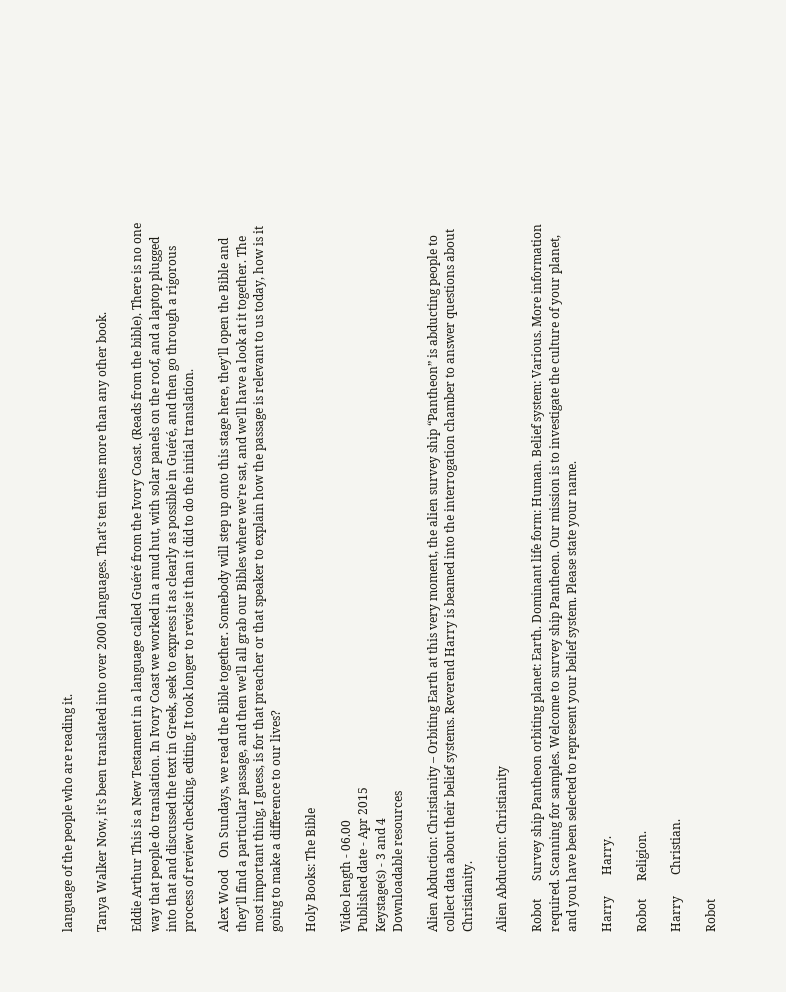language of the people who are reading it.

Tanya Walker Now, it's been translated into over 2000 languages. That's ten times more than any other book.

Eddie Arthur This is a New Testament in a language called Guéré from the Ivory Coast. (Reads from the bible). There is no one way that people do translation. In Ivory Coast we worked in a mud hut, with solar panels on the roof, and a laptop plugged into that and discussed the text in Greek, seek to express it as clearly as possible in Guéré, and then go through a rigorous process of review checking, editing. It took longer to revise it than it did to do the initial translation.

Alex Wood    On Sundays, we read the Bible together. Somebody will step up onto this stage here, they'll open the Bible and they'll find a particular passage, and then we'll all grab our Bibles where we're sat, and we'll have a look at it together. The most important thing, I guess, is for that preacher or that speaker to explain how the passage is relevant to us today, how is it going to make a difference to our lives?

Holy Books: The Bible

Video length - 06.00
Published date - Apr 2015
Keystage(s) - 3 and 4
Downloadable resources

Alien Abduction: Christianity – Orbiting Earth at this very moment, the alien survey ship “Pantheon” is abducting people to collect data about their belief systems. Reverend Harry is beamed into the interrogation chamber to answer questions about Christianity.

Alien Abduction: Christianity

Robot      Survey ship Pantheon orbiting planet: Earth. Dominant life form: Human. Belief system: Various. More information required. Scanning for samples. Welcome to survey ship Pantheon. Our mission is to investigate the culture of your planet, and you have been selected to represent your belief system. Please state your name.

Harry       Harry.

Robot      Religion.

Harry       Christian.

Robot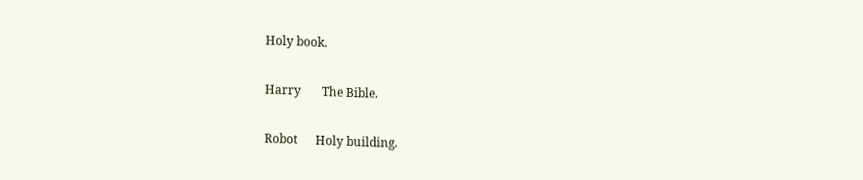Holy book.

Harry       The Bible.

Robot      Holy building.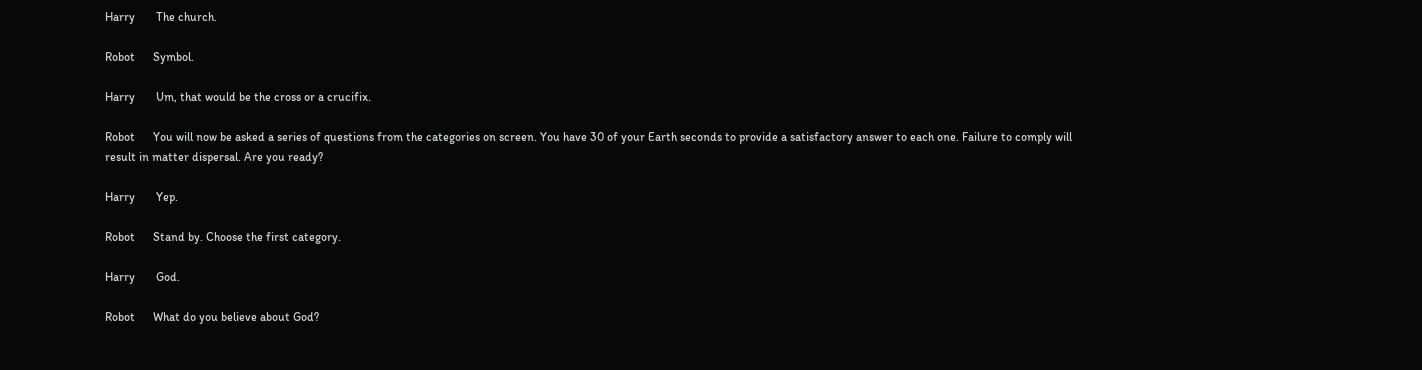Harry       The church.

Robot      Symbol.

Harry       Um, that would be the cross or a crucifix.

Robot      You will now be asked a series of questions from the categories on screen. You have 30 of your Earth seconds to provide a satisfactory answer to each one. Failure to comply will result in matter dispersal. Are you ready?

Harry       Yep.

Robot      Stand by. Choose the first category.

Harry       God.

Robot      What do you believe about God?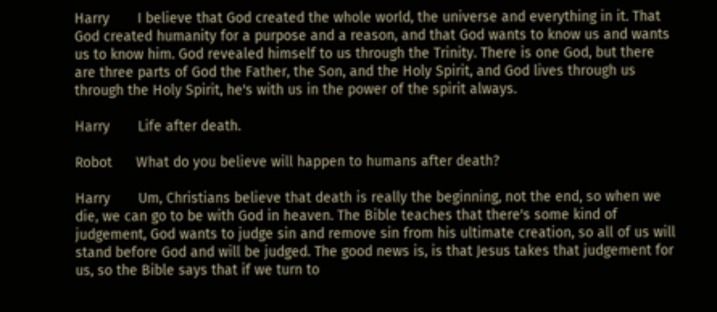Harry       I believe that God created the whole world, the universe and everything in it. That God created humanity for a purpose and a reason, and that God wants to know us and wants us to know him. God revealed himself to us through the Trinity. There is one God, but there are three parts of God the Father, the Son, and the Holy Spirit, and God lives through us through the Holy Spirit, he's with us in the power of the spirit always.

Harry       Life after death.

Robot      What do you believe will happen to humans after death?

Harry       Um, Christians believe that death is really the beginning, not the end, so when we die, we can go to be with God in heaven. The Bible teaches that there's some kind of judgement, God wants to judge sin and remove sin from his ultimate creation, so all of us will stand before God and will be judged. The good news is, is that Jesus takes that judgement for us, so the Bible says that if we turn to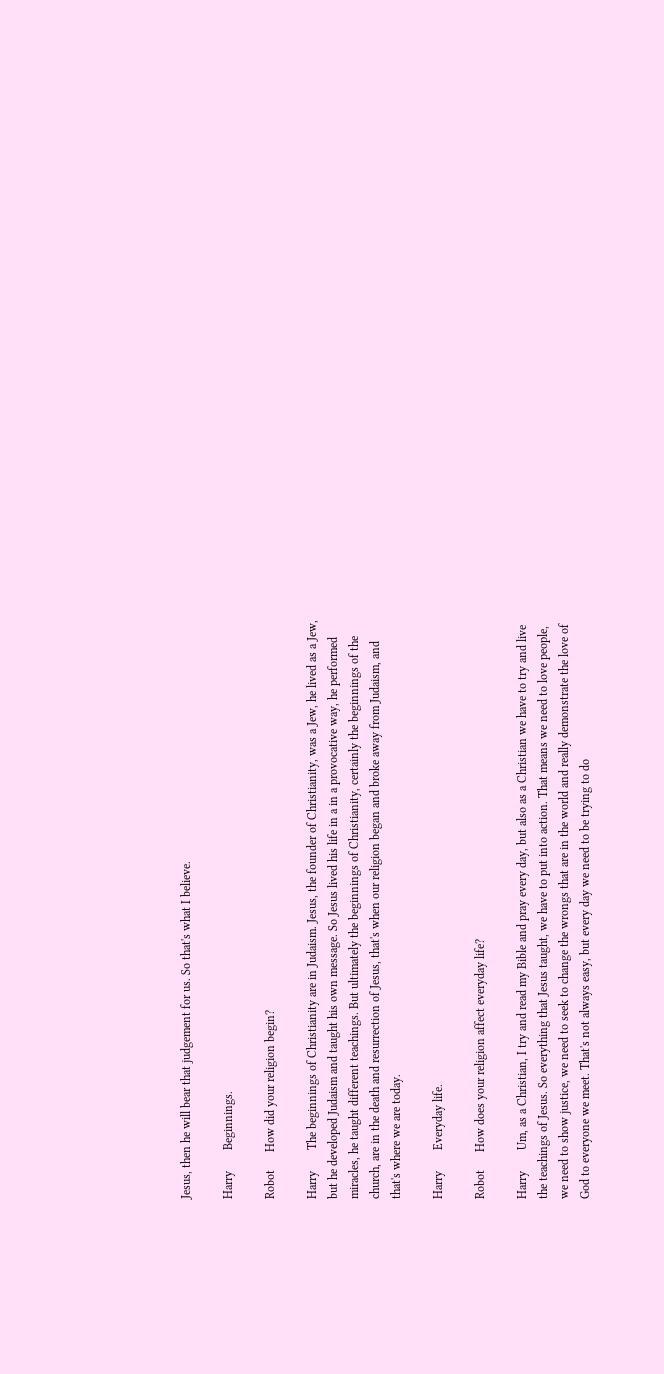Jesus, then he will bear that judgement for us. So that's what I believe.

Harry       Beginnings.

Robot      How did your religion begin?

Harry       The beginnings of Christianity are in Judaism. Jesus, the founder of Christianity, was a Jew, he lived as a Jew, but he developed Judaism and taught his own message. So Jesus lived his life in a in a provocative way, he performed miracles, he taught different teachings. But ultimately the beginnings of Christianity, certainly the beginnings of the church, are in the death and resurrection of Jesus, that's when our religion began and broke away from Judaism, and that's where we are today.

Harry       Everyday life.

Robot      How does your religion affect everyday life?

Harry       Um, as a Christian, I try and read my Bible and pray every day, but also as a Christian we have to try and live the teachings of Jesus. So everything that Jesus taught, we have to put into action. That means we need to love people, we need to show justice, we need to seek to change the wrongs that are in the world and really demonstrate the love of God to everyone we meet. That's not always easy, but every day we need to be trying to do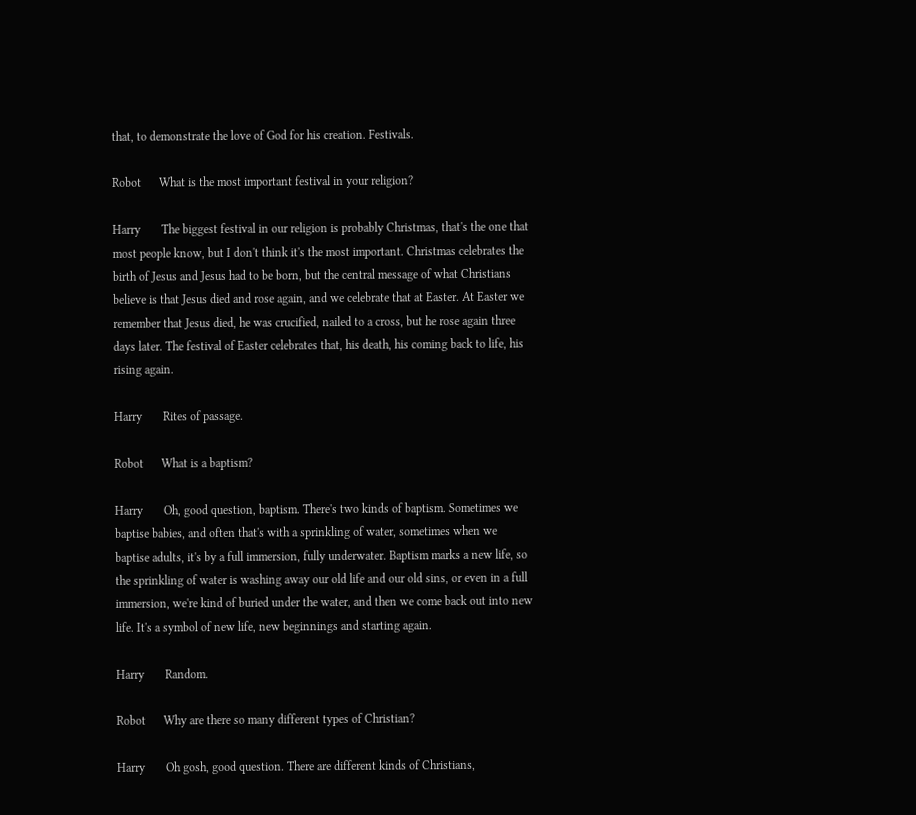that, to demonstrate the love of God for his creation. Festivals.

Robot      What is the most important festival in your religion?

Harry       The biggest festival in our religion is probably Christmas, that's the one that most people know, but I don't think it's the most important. Christmas celebrates the birth of Jesus and Jesus had to be born, but the central message of what Christians believe is that Jesus died and rose again, and we celebrate that at Easter. At Easter we remember that Jesus died, he was crucified, nailed to a cross, but he rose again three days later. The festival of Easter celebrates that, his death, his coming back to life, his rising again.

Harry       Rites of passage.

Robot      What is a baptism?

Harry       Oh, good question, baptism. There's two kinds of baptism. Sometimes we baptise babies, and often that's with a sprinkling of water, sometimes when we baptise adults, it's by a full immersion, fully underwater. Baptism marks a new life, so the sprinkling of water is washing away our old life and our old sins, or even in a full immersion, we're kind of buried under the water, and then we come back out into new life. It's a symbol of new life, new beginnings and starting again.

Harry       Random.

Robot      Why are there so many different types of Christian?

Harry       Oh gosh, good question. There are different kinds of Christians,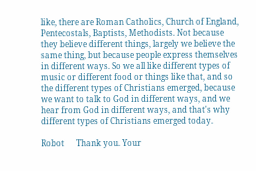like, there are Roman Catholics, Church of England, Pentecostals, Baptists, Methodists. Not because they believe different things, largely we believe the same thing, but because people express themselves in different ways. So we all like different types of music or different food or things like that, and so the different types of Christians emerged, because we want to talk to God in different ways, and we hear from God in different ways, and that's why different types of Christians emerged today.

Robot      Thank you. Your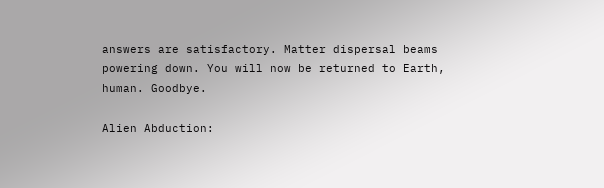answers are satisfactory. Matter dispersal beams powering down. You will now be returned to Earth, human. Goodbye.

Alien Abduction: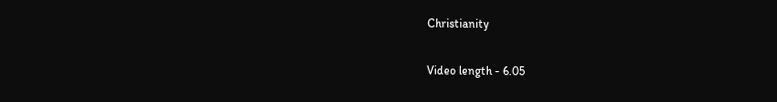Christianity

Video length - 6.05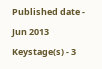Published date - Jun 2013
Keystage(s) - 3